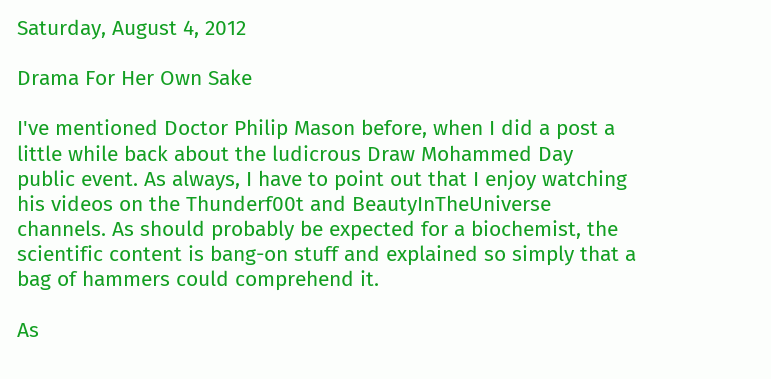Saturday, August 4, 2012

Drama For Her Own Sake

I've mentioned Doctor Philip Mason before, when I did a post a little while back about the ludicrous Draw Mohammed Day public event. As always, I have to point out that I enjoy watching his videos on the Thunderf00t and BeautyInTheUniverse channels. As should probably be expected for a biochemist, the scientific content is bang-on stuff and explained so simply that a bag of hammers could comprehend it.

As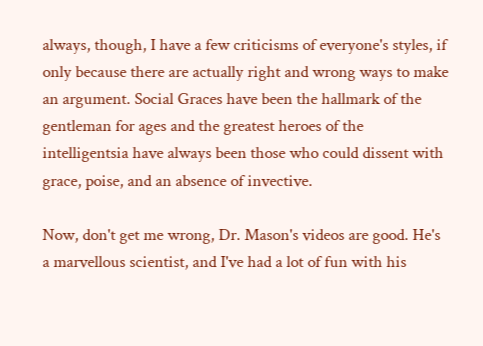always, though, I have a few criticisms of everyone's styles, if only because there are actually right and wrong ways to make an argument. Social Graces have been the hallmark of the gentleman for ages and the greatest heroes of the intelligentsia have always been those who could dissent with grace, poise, and an absence of invective.

Now, don't get me wrong, Dr. Mason's videos are good. He's a marvellous scientist, and I've had a lot of fun with his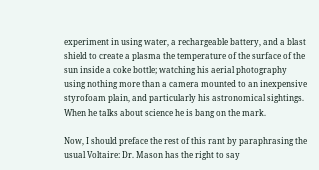experiment in using water, a rechargeable battery, and a blast shield to create a plasma the temperature of the surface of the sun inside a coke bottle; watching his aerial photography using nothing more than a camera mounted to an inexpensive styrofoam plain, and particularly his astronomical sightings. When he talks about science he is bang on the mark.

Now, I should preface the rest of this rant by paraphrasing the usual Voltaire: Dr. Mason has the right to say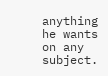anything he wants on any subject.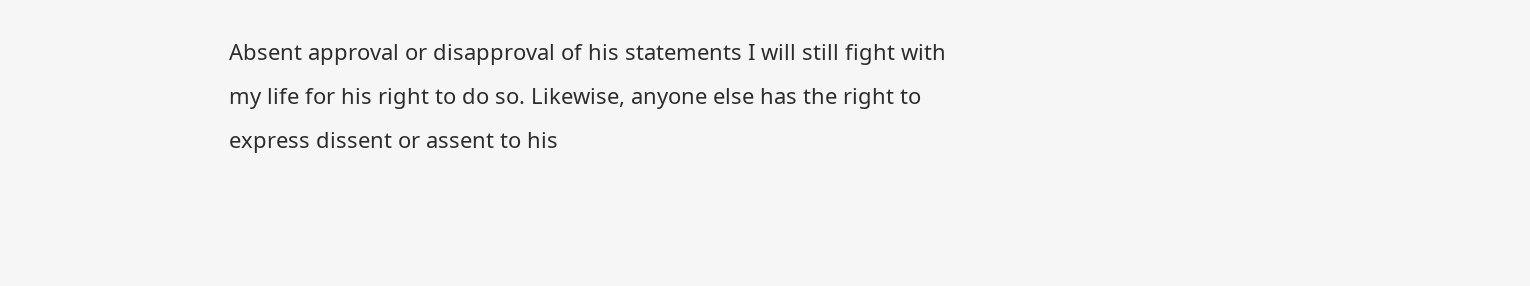Absent approval or disapproval of his statements I will still fight with my life for his right to do so. Likewise, anyone else has the right to express dissent or assent to his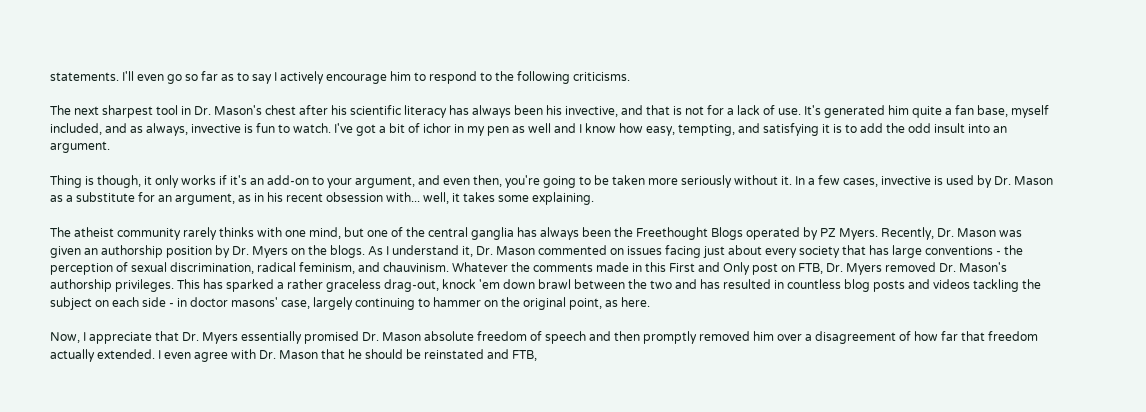statements. I'll even go so far as to say I actively encourage him to respond to the following criticisms.

The next sharpest tool in Dr. Mason's chest after his scientific literacy has always been his invective, and that is not for a lack of use. It's generated him quite a fan base, myself included, and as always, invective is fun to watch. I've got a bit of ichor in my pen as well and I know how easy, tempting, and satisfying it is to add the odd insult into an argument.

Thing is though, it only works if it's an add-on to your argument, and even then, you're going to be taken more seriously without it. In a few cases, invective is used by Dr. Mason as a substitute for an argument, as in his recent obsession with... well, it takes some explaining.

The atheist community rarely thinks with one mind, but one of the central ganglia has always been the Freethought Blogs operated by PZ Myers. Recently, Dr. Mason was given an authorship position by Dr. Myers on the blogs. As I understand it, Dr. Mason commented on issues facing just about every society that has large conventions - the perception of sexual discrimination, radical feminism, and chauvinism. Whatever the comments made in this First and Only post on FTB, Dr. Myers removed Dr. Mason's authorship privileges. This has sparked a rather graceless drag-out, knock 'em down brawl between the two and has resulted in countless blog posts and videos tackling the subject on each side - in doctor masons' case, largely continuing to hammer on the original point, as here.

Now, I appreciate that Dr. Myers essentially promised Dr. Mason absolute freedom of speech and then promptly removed him over a disagreement of how far that freedom actually extended. I even agree with Dr. Mason that he should be reinstated and FTB,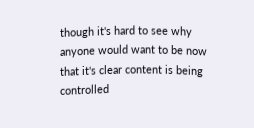though it's hard to see why anyone would want to be now that it's clear content is being controlled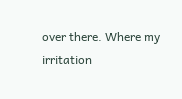over there. Where my irritation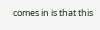comes in is that this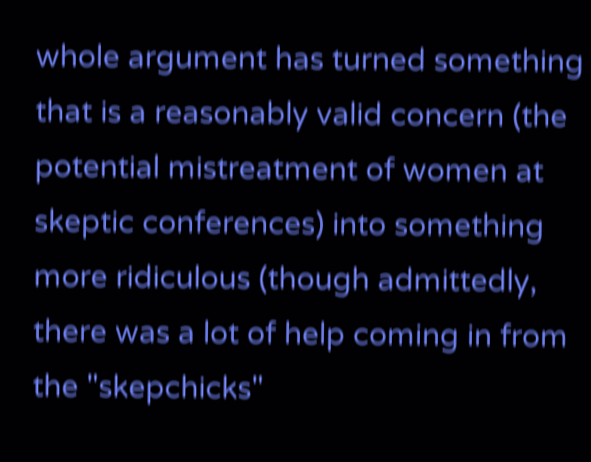whole argument has turned something that is a reasonably valid concern (the potential mistreatment of women at skeptic conferences) into something more ridiculous (though admittedly, there was a lot of help coming in from the "skepchicks"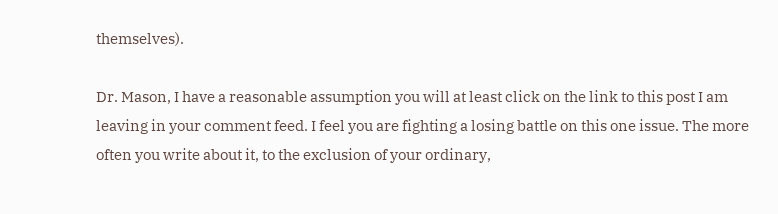themselves).

Dr. Mason, I have a reasonable assumption you will at least click on the link to this post I am leaving in your comment feed. I feel you are fighting a losing battle on this one issue. The more often you write about it, to the exclusion of your ordinary,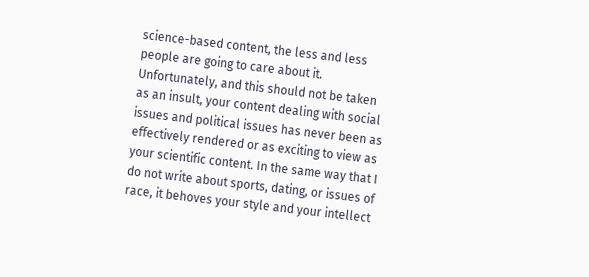science-based content, the less and less people are going to care about it.  Unfortunately, and this should not be taken as an insult, your content dealing with social issues and political issues has never been as effectively rendered or as exciting to view as your scientific content. In the same way that I do not write about sports, dating, or issues of race, it behoves your style and your intellect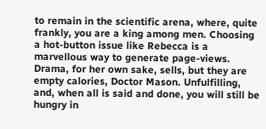to remain in the scientific arena, where, quite frankly, you are a king among men. Choosing a hot-button issue like Rebecca is a marvellous way to generate page-views. Drama, for her own sake, sells, but they are empty calories, Doctor Mason. Unfulfilling, and, when all is said and done, you will still be hungry in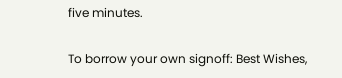five minutes.

To borrow your own signoff: Best Wishes,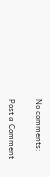No comments:

Post a Comment